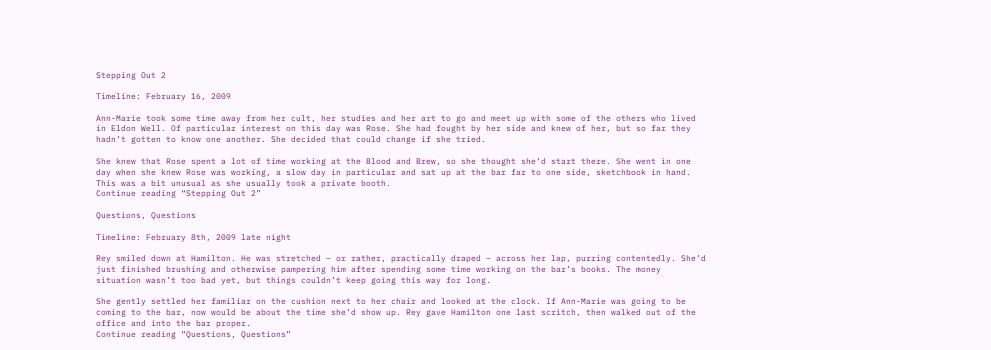Stepping Out 2

Timeline: February 16, 2009

Ann-Marie took some time away from her cult, her studies and her art to go and meet up with some of the others who lived in Eldon Well. Of particular interest on this day was Rose. She had fought by her side and knew of her, but so far they hadn’t gotten to know one another. She decided that could change if she tried.

She knew that Rose spent a lot of time working at the Blood and Brew, so she thought she’d start there. She went in one day when she knew Rose was working, a slow day in particular and sat up at the bar far to one side, sketchbook in hand. This was a bit unusual as she usually took a private booth.
Continue reading “Stepping Out 2”

Questions, Questions

Timeline: February 8th, 2009 late night

Rey smiled down at Hamilton. He was stretched – or rather, practically draped – across her lap, purring contentedly. She’d just finished brushing and otherwise pampering him after spending some time working on the bar’s books. The money situation wasn’t too bad yet, but things couldn’t keep going this way for long.

She gently settled her familiar on the cushion next to her chair and looked at the clock. If Ann-Marie was going to be coming to the bar, now would be about the time she’d show up. Rey gave Hamilton one last scritch, then walked out of the office and into the bar proper.
Continue reading “Questions, Questions”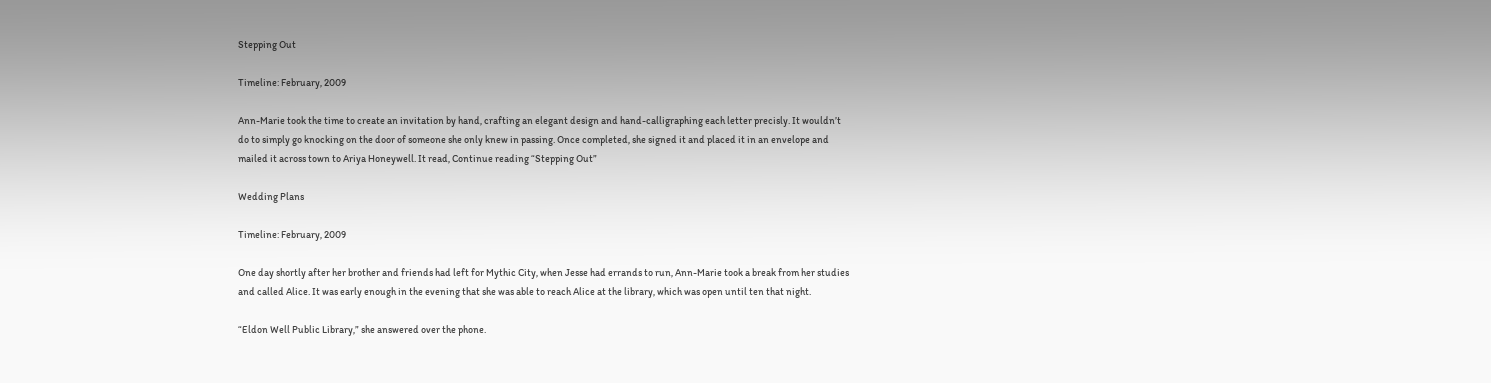Stepping Out

Timeline: February, 2009

Ann-Marie took the time to create an invitation by hand, crafting an elegant design and hand-calligraphing each letter precisly. It wouldn’t do to simply go knocking on the door of someone she only knew in passing. Once completed, she signed it and placed it in an envelope and mailed it across town to Ariya Honeywell. It read, Continue reading “Stepping Out”

Wedding Plans

Timeline: February, 2009

One day shortly after her brother and friends had left for Mythic City, when Jesse had errands to run, Ann-Marie took a break from her studies and called Alice. It was early enough in the evening that she was able to reach Alice at the library, which was open until ten that night.

“Eldon Well Public Library,” she answered over the phone.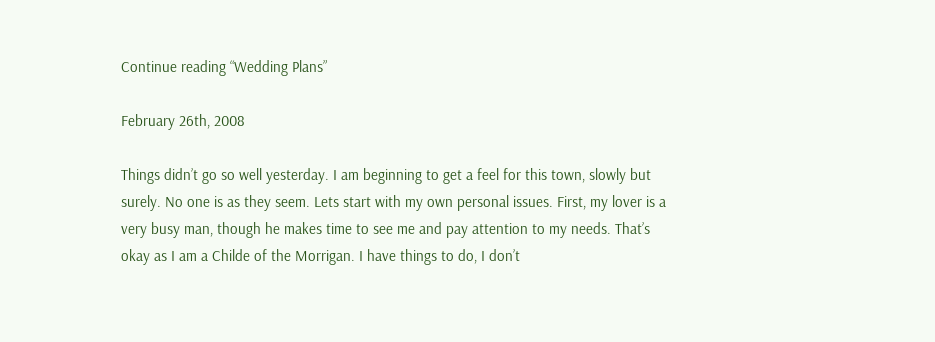Continue reading “Wedding Plans”

February 26th, 2008

Things didn’t go so well yesterday. I am beginning to get a feel for this town, slowly but surely. No one is as they seem. Lets start with my own personal issues. First, my lover is a very busy man, though he makes time to see me and pay attention to my needs. That’s okay as I am a Childe of the Morrigan. I have things to do, I don’t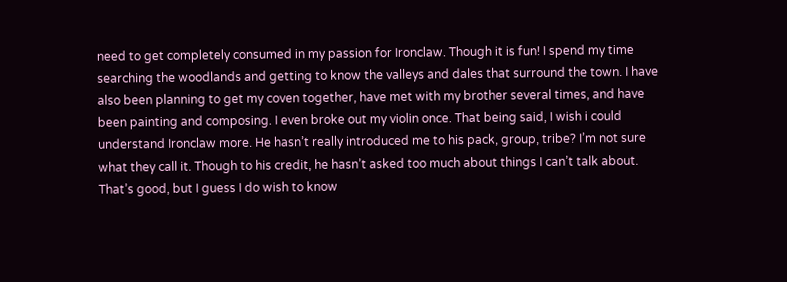need to get completely consumed in my passion for Ironclaw. Though it is fun! I spend my time searching the woodlands and getting to know the valleys and dales that surround the town. I have also been planning to get my coven together, have met with my brother several times, and have been painting and composing. I even broke out my violin once. That being said, I wish i could understand Ironclaw more. He hasn’t really introduced me to his pack, group, tribe? I’m not sure what they call it. Though to his credit, he hasn’t asked too much about things I can’t talk about. That’s good, but I guess I do wish to know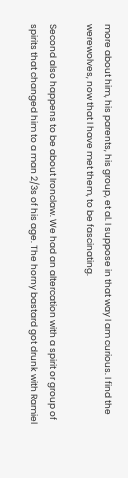more about him, his parents, his group, et al. I suppose in that way I am curious. I find the werewolves, now that I have met them, to be fascinating.

Second also happens to be about Ironclaw. We had an altercation with a spirit or group of spirits that changed him to a man 2/3s of his age. The horny bastard got drunk with Ramiel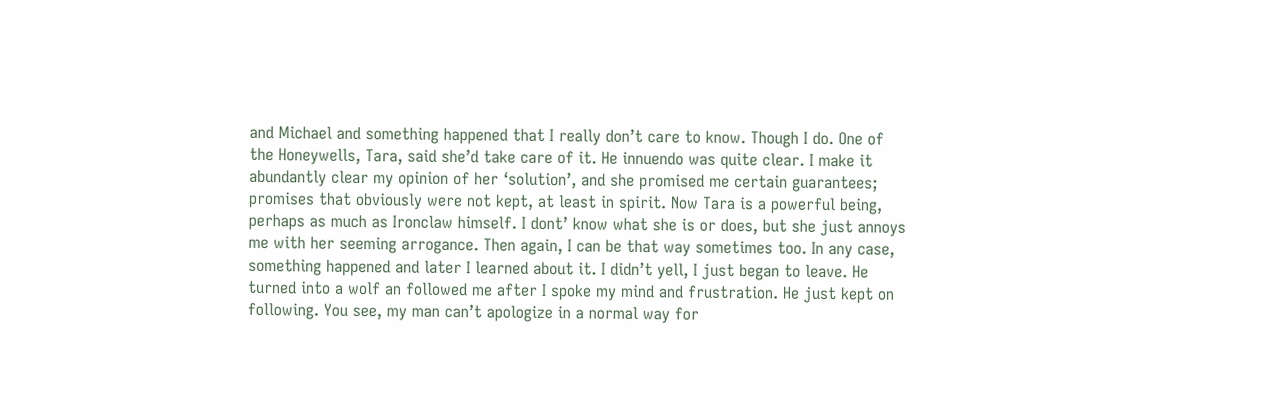and Michael and something happened that I really don’t care to know. Though I do. One of the Honeywells, Tara, said she’d take care of it. He innuendo was quite clear. I make it abundantly clear my opinion of her ‘solution’, and she promised me certain guarantees; promises that obviously were not kept, at least in spirit. Now Tara is a powerful being, perhaps as much as Ironclaw himself. I dont’ know what she is or does, but she just annoys me with her seeming arrogance. Then again, I can be that way sometimes too. In any case, something happened and later I learned about it. I didn’t yell, I just began to leave. He turned into a wolf an followed me after I spoke my mind and frustration. He just kept on following. You see, my man can’t apologize in a normal way for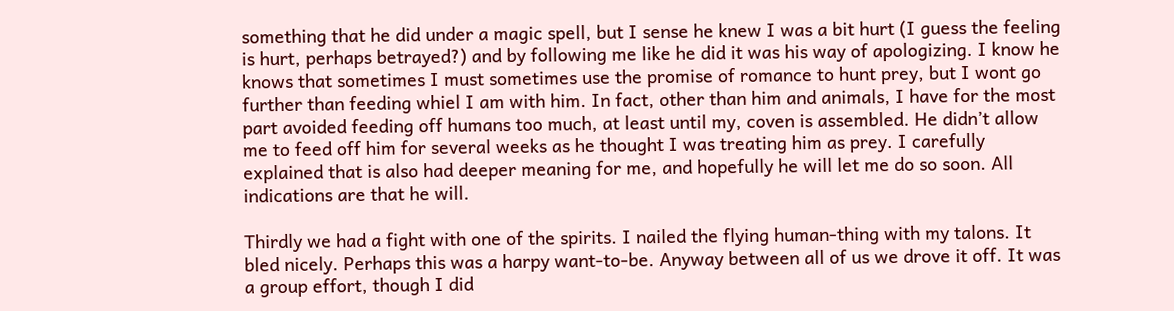something that he did under a magic spell, but I sense he knew I was a bit hurt (I guess the feeling is hurt, perhaps betrayed?) and by following me like he did it was his way of apologizing. I know he knows that sometimes I must sometimes use the promise of romance to hunt prey, but I wont go further than feeding whiel I am with him. In fact, other than him and animals, I have for the most part avoided feeding off humans too much, at least until my, coven is assembled. He didn’t allow me to feed off him for several weeks as he thought I was treating him as prey. I carefully explained that is also had deeper meaning for me, and hopefully he will let me do so soon. All indications are that he will.

Thirdly we had a fight with one of the spirits. I nailed the flying human-thing with my talons. It bled nicely. Perhaps this was a harpy want-to-be. Anyway between all of us we drove it off. It was a group effort, though I did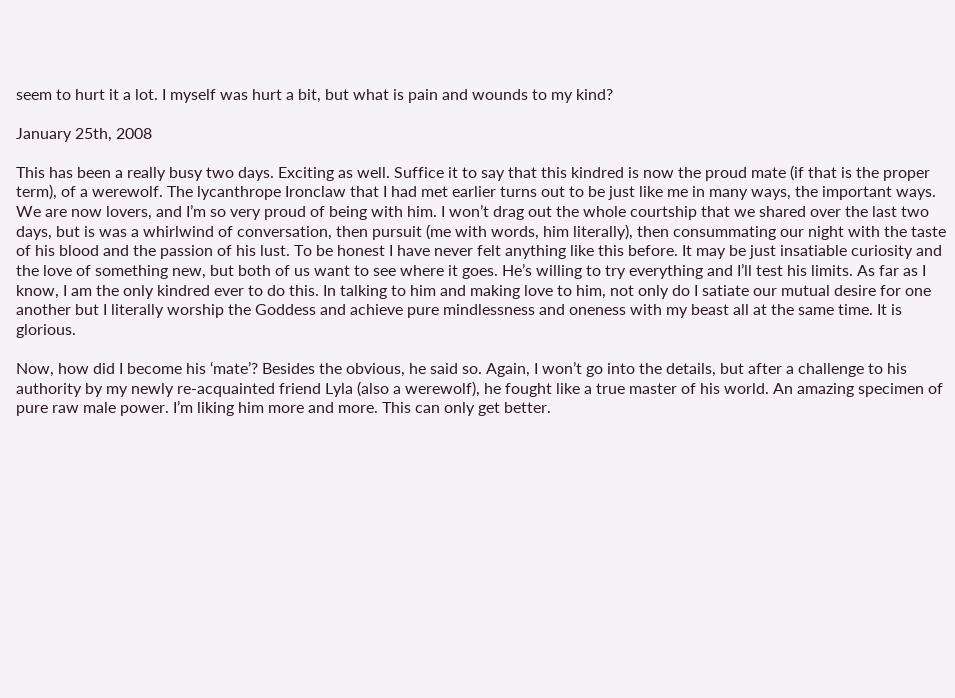seem to hurt it a lot. I myself was hurt a bit, but what is pain and wounds to my kind?

January 25th, 2008

This has been a really busy two days. Exciting as well. Suffice it to say that this kindred is now the proud mate (if that is the proper term), of a werewolf. The lycanthrope Ironclaw that I had met earlier turns out to be just like me in many ways, the important ways. We are now lovers, and I’m so very proud of being with him. I won’t drag out the whole courtship that we shared over the last two days, but is was a whirlwind of conversation, then pursuit (me with words, him literally), then consummating our night with the taste of his blood and the passion of his lust. To be honest I have never felt anything like this before. It may be just insatiable curiosity and the love of something new, but both of us want to see where it goes. He’s willing to try everything and I’ll test his limits. As far as I know, I am the only kindred ever to do this. In talking to him and making love to him, not only do I satiate our mutual desire for one another but I literally worship the Goddess and achieve pure mindlessness and oneness with my beast all at the same time. It is glorious.

Now, how did I become his ‘mate’? Besides the obvious, he said so. Again, I won’t go into the details, but after a challenge to his authority by my newly re-acquainted friend Lyla (also a werewolf), he fought like a true master of his world. An amazing specimen of pure raw male power. I’m liking him more and more. This can only get better.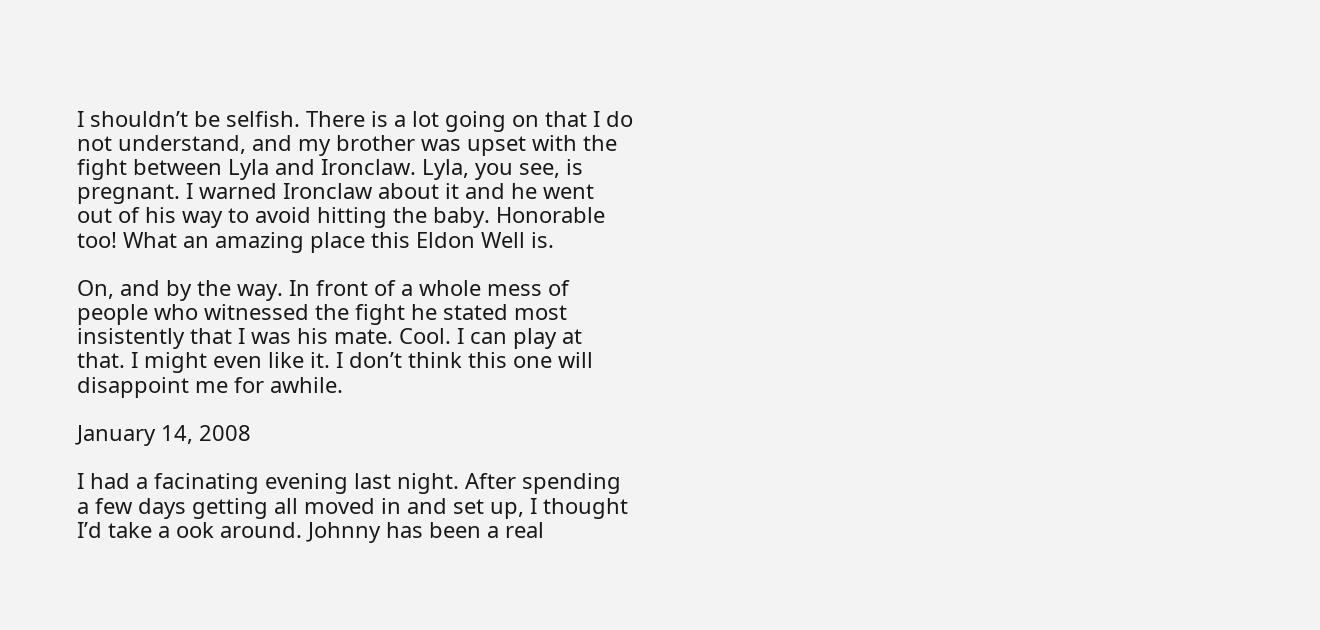I shouldn’t be selfish. There is a lot going on that I do not understand, and my brother was upset with the fight between Lyla and Ironclaw. Lyla, you see, is pregnant. I warned Ironclaw about it and he went out of his way to avoid hitting the baby. Honorable too! What an amazing place this Eldon Well is.

On, and by the way. In front of a whole mess of people who witnessed the fight he stated most insistently that I was his mate. Cool. I can play at that. I might even like it. I don’t think this one will disappoint me for awhile.

January 14, 2008

I had a facinating evening last night. After spending a few days getting all moved in and set up, I thought I’d take a ook around. Johnny has been a real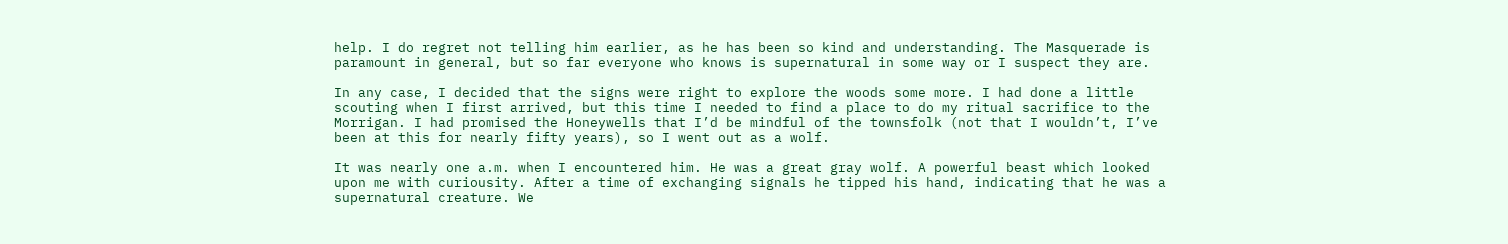help. I do regret not telling him earlier, as he has been so kind and understanding. The Masquerade is paramount in general, but so far everyone who knows is supernatural in some way or I suspect they are.

In any case, I decided that the signs were right to explore the woods some more. I had done a little scouting when I first arrived, but this time I needed to find a place to do my ritual sacrifice to the Morrigan. I had promised the Honeywells that I’d be mindful of the townsfolk (not that I wouldn’t, I’ve been at this for nearly fifty years), so I went out as a wolf.

It was nearly one a.m. when I encountered him. He was a great gray wolf. A powerful beast which looked upon me with curiousity. After a time of exchanging signals he tipped his hand, indicating that he was a supernatural creature. We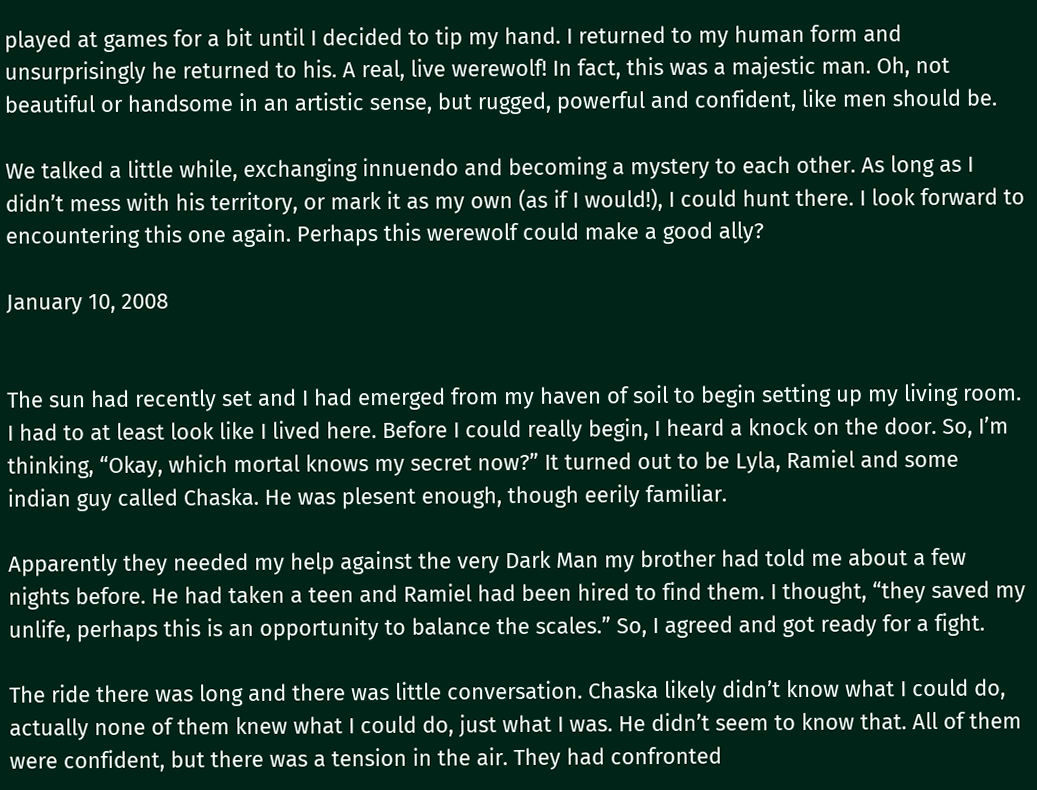played at games for a bit until I decided to tip my hand. I returned to my human form and unsurprisingly he returned to his. A real, live werewolf! In fact, this was a majestic man. Oh, not beautiful or handsome in an artistic sense, but rugged, powerful and confident, like men should be.

We talked a little while, exchanging innuendo and becoming a mystery to each other. As long as I didn’t mess with his territory, or mark it as my own (as if I would!), I could hunt there. I look forward to encountering this one again. Perhaps this werewolf could make a good ally?

January 10, 2008


The sun had recently set and I had emerged from my haven of soil to begin setting up my living room. I had to at least look like I lived here. Before I could really begin, I heard a knock on the door. So, I’m thinking, “Okay, which mortal knows my secret now?” It turned out to be Lyla, Ramiel and some indian guy called Chaska. He was plesent enough, though eerily familiar.

Apparently they needed my help against the very Dark Man my brother had told me about a few nights before. He had taken a teen and Ramiel had been hired to find them. I thought, “they saved my unlife, perhaps this is an opportunity to balance the scales.” So, I agreed and got ready for a fight.

The ride there was long and there was little conversation. Chaska likely didn’t know what I could do, actually none of them knew what I could do, just what I was. He didn’t seem to know that. All of them were confident, but there was a tension in the air. They had confronted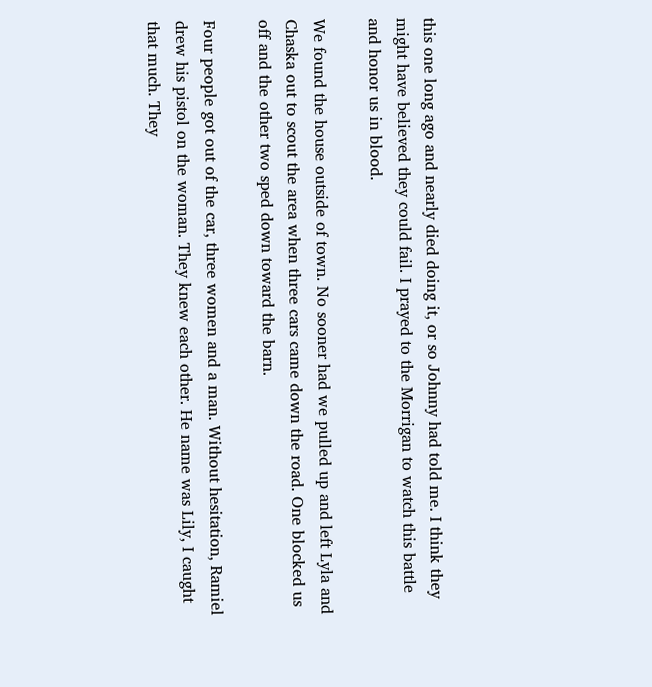this one long ago and nearly died doing it, or so Johnny had told me. I think they might have believed they could fail. I prayed to the Morrigan to watch this battle and honor us in blood.

We found the house outside of town. No sooner had we pulled up and left Lyla and Chaska out to scout the area when three cars came down the road. One blocked us off and the other two sped down toward the barn.

Four people got out of the car, three women and a man. Without hesitation, Ramiel drew his pistol on the woman. They knew each other. He name was Lily, I caught that much. They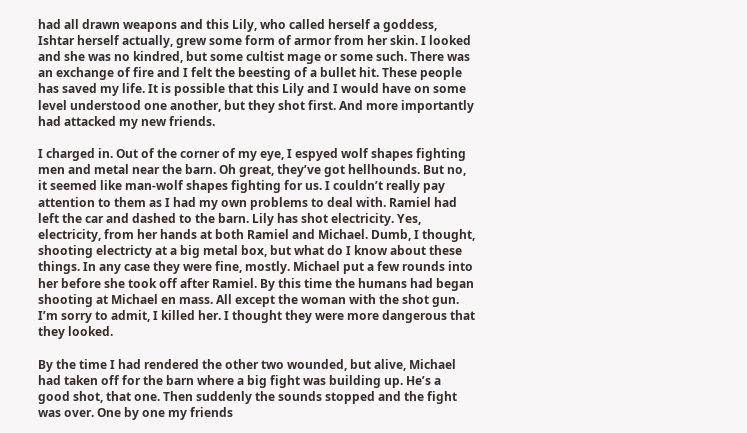had all drawn weapons and this Lily, who called herself a goddess, Ishtar herself actually, grew some form of armor from her skin. I looked and she was no kindred, but some cultist mage or some such. There was an exchange of fire and I felt the beesting of a bullet hit. These people has saved my life. It is possible that this Lily and I would have on some level understood one another, but they shot first. And more importantly had attacked my new friends.

I charged in. Out of the corner of my eye, I espyed wolf shapes fighting men and metal near the barn. Oh great, they’ve got hellhounds. But no, it seemed like man-wolf shapes fighting for us. I couldn’t really pay attention to them as I had my own problems to deal with. Ramiel had left the car and dashed to the barn. Lily has shot electricity. Yes, electricity, from her hands at both Ramiel and Michael. Dumb, I thought, shooting electricty at a big metal box, but what do I know about these things. In any case they were fine, mostly. Michael put a few rounds into her before she took off after Ramiel. By this time the humans had began shooting at Michael en mass. All except the woman with the shot gun. I’m sorry to admit, I killed her. I thought they were more dangerous that they looked.

By the time I had rendered the other two wounded, but alive, Michael had taken off for the barn where a big fight was building up. He’s a good shot, that one. Then suddenly the sounds stopped and the fight was over. One by one my friends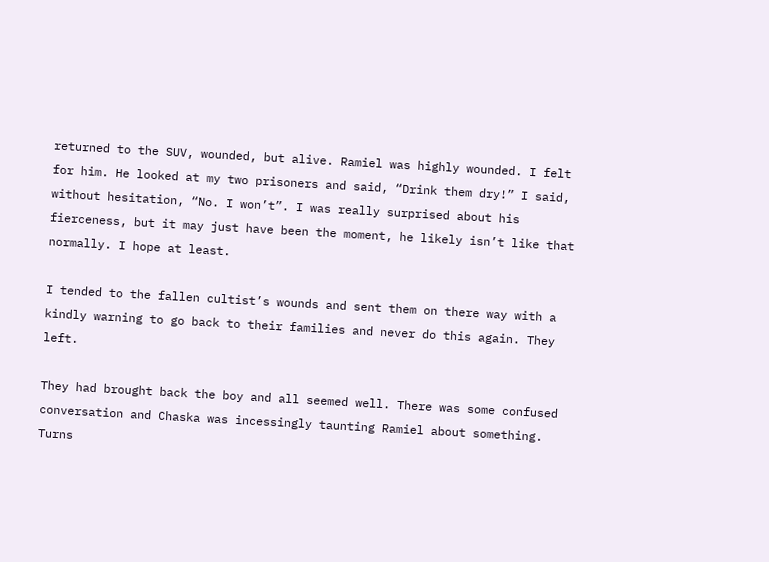returned to the SUV, wounded, but alive. Ramiel was highly wounded. I felt for him. He looked at my two prisoners and said, “Drink them dry!” I said, without hesitation, “No. I won’t”. I was really surprised about his fierceness, but it may just have been the moment, he likely isn’t like that normally. I hope at least.

I tended to the fallen cultist’s wounds and sent them on there way with a kindly warning to go back to their families and never do this again. They left.

They had brought back the boy and all seemed well. There was some confused conversation and Chaska was incessingly taunting Ramiel about something. Turns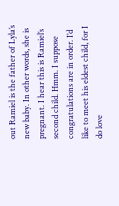out Ramiel is the father of Lyla’s new baby. In other words, she is pregnant. I hear this is Ramiel’s second child. Hmm. I suppose congratulations are in order. I’d like to meet his eldest child, for I do love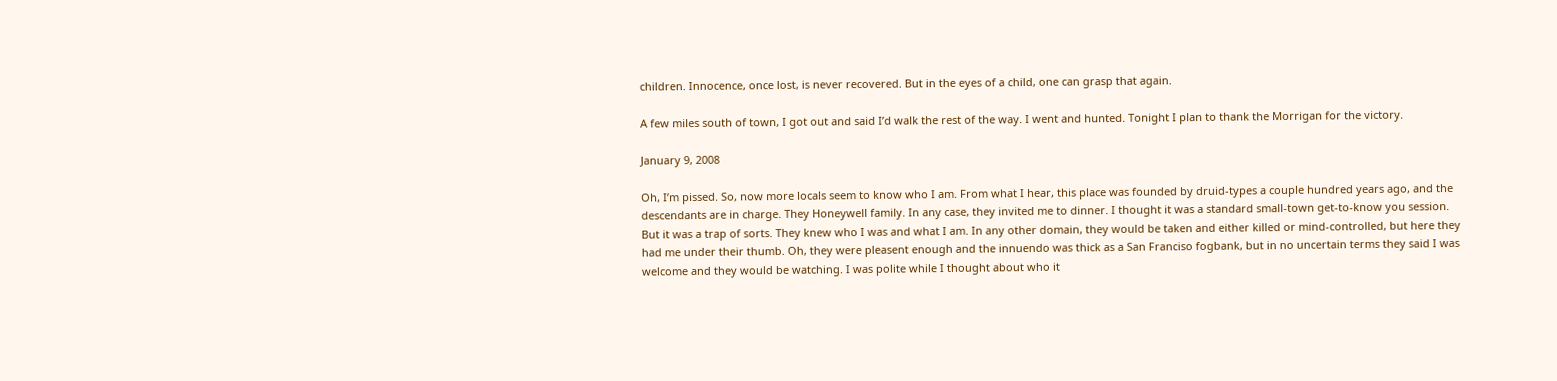children. Innocence, once lost, is never recovered. But in the eyes of a child, one can grasp that again.

A few miles south of town, I got out and said I’d walk the rest of the way. I went and hunted. Tonight I plan to thank the Morrigan for the victory.

January 9, 2008

Oh, I’m pissed. So, now more locals seem to know who I am. From what I hear, this place was founded by druid-types a couple hundred years ago, and the descendants are in charge. They Honeywell family. In any case, they invited me to dinner. I thought it was a standard small-town get-to-know you session. But it was a trap of sorts. They knew who I was and what I am. In any other domain, they would be taken and either killed or mind-controlled, but here they had me under their thumb. Oh, they were pleasent enough and the innuendo was thick as a San Franciso fogbank, but in no uncertain terms they said I was welcome and they would be watching. I was polite while I thought about who it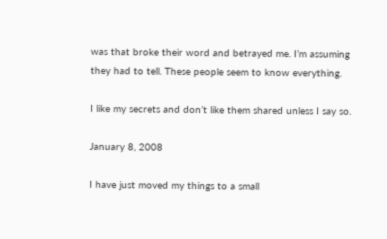was that broke their word and betrayed me. I’m assuming they had to tell. These people seem to know everything.

I like my secrets and don’t like them shared unless I say so.

January 8, 2008

I have just moved my things to a small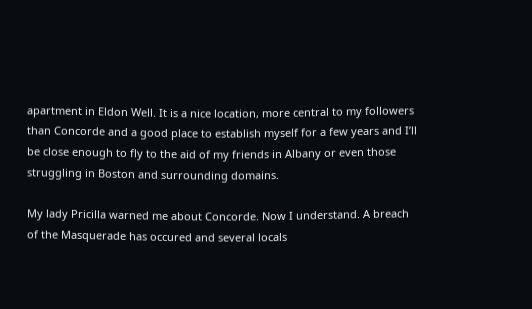apartment in Eldon Well. It is a nice location, more central to my followers than Concorde and a good place to establish myself for a few years and I’ll be close enough to fly to the aid of my friends in Albany or even those struggling in Boston and surrounding domains.

My lady Pricilla warned me about Concorde. Now I understand. A breach of the Masquerade has occured and several locals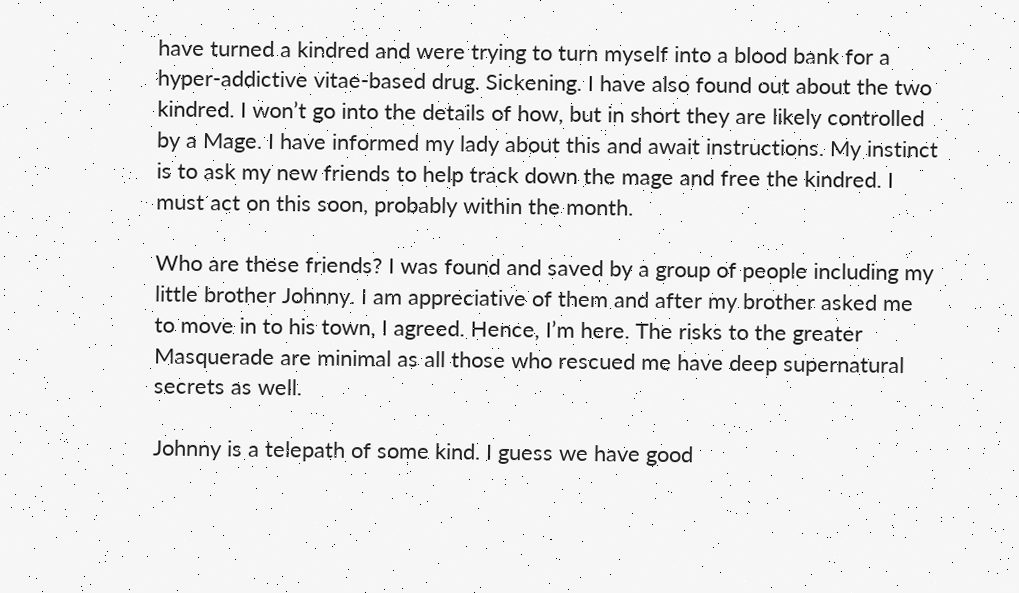have turned a kindred and were trying to turn myself into a blood bank for a hyper-addictive vitae-based drug. Sickening. I have also found out about the two kindred. I won’t go into the details of how, but in short they are likely controlled by a Mage. I have informed my lady about this and await instructions. My instinct is to ask my new friends to help track down the mage and free the kindred. I must act on this soon, probably within the month.

Who are these friends? I was found and saved by a group of people including my little brother Johnny. I am appreciative of them and after my brother asked me to move in to his town, I agreed. Hence, I’m here. The risks to the greater Masquerade are minimal as all those who rescued me have deep supernatural secrets as well.

Johnny is a telepath of some kind. I guess we have good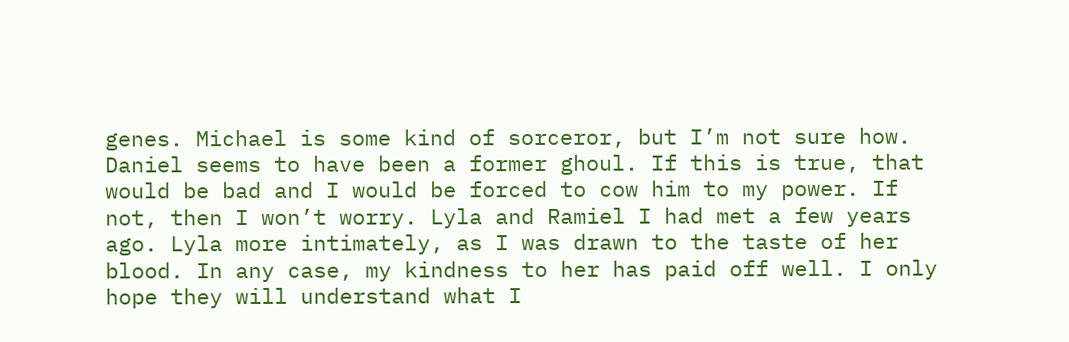genes. Michael is some kind of sorceror, but I’m not sure how. Daniel seems to have been a former ghoul. If this is true, that would be bad and I would be forced to cow him to my power. If not, then I won’t worry. Lyla and Ramiel I had met a few years ago. Lyla more intimately, as I was drawn to the taste of her blood. In any case, my kindness to her has paid off well. I only hope they will understand what I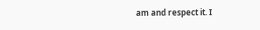am and respect it. I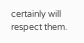certainly will respect them.